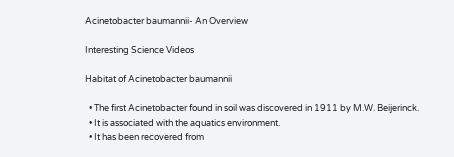Acinetobacter baumannii- An Overview

Interesting Science Videos

Habitat of Acinetobacter baumannii

  • The first Acinetobacter found in soil was discovered in 1911 by M.W. Beijerinck.
  • It is associated with the aquatics environment.
  • It has been recovered from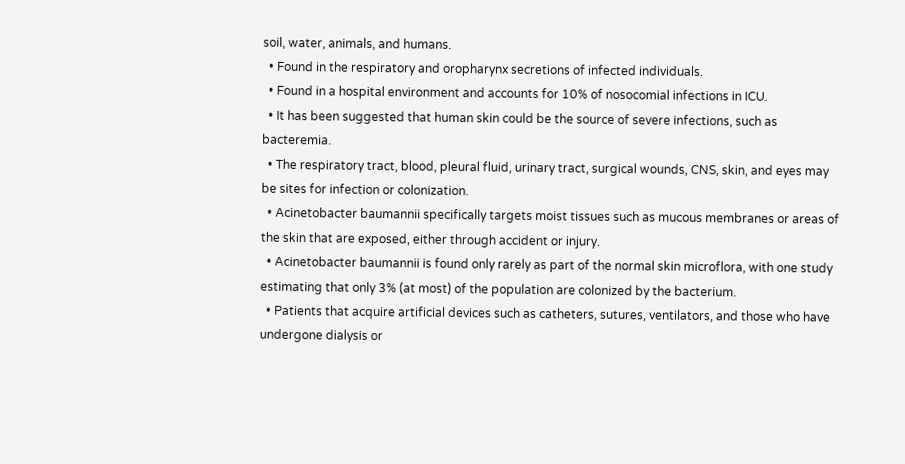soil, water, animals, and humans.
  • Found in the respiratory and oropharynx secretions of infected individuals.
  • Found in a hospital environment and accounts for 10% of nosocomial infections in ICU.
  • It has been suggested that human skin could be the source of severe infections, such as bacteremia.
  • The respiratory tract, blood, pleural fluid, urinary tract, surgical wounds, CNS, skin, and eyes may be sites for infection or colonization.
  • Acinetobacter baumannii specifically targets moist tissues such as mucous membranes or areas of the skin that are exposed, either through accident or injury.
  • Acinetobacter baumannii is found only rarely as part of the normal skin microflora, with one study estimating that only 3% (at most) of the population are colonized by the bacterium.
  • Patients that acquire artificial devices such as catheters, sutures, ventilators, and those who have undergone dialysis or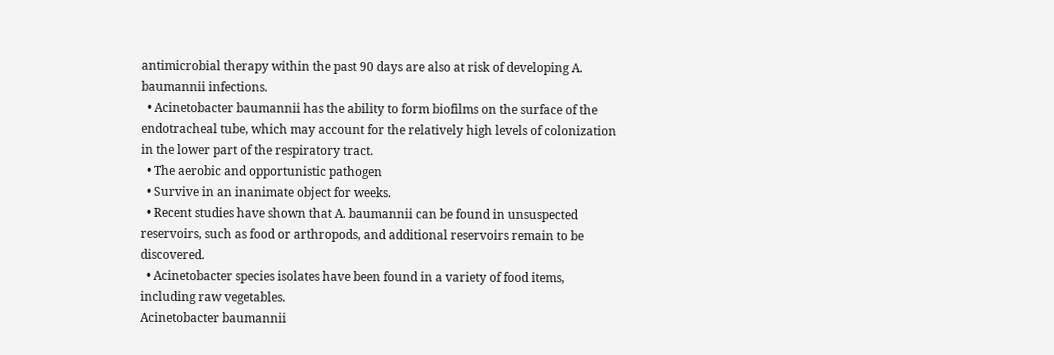antimicrobial therapy within the past 90 days are also at risk of developing A. baumannii infections.
  • Acinetobacter baumannii has the ability to form biofilms on the surface of the endotracheal tube, which may account for the relatively high levels of colonization in the lower part of the respiratory tract.
  • The aerobic and opportunistic pathogen
  • Survive in an inanimate object for weeks.
  • Recent studies have shown that A. baumannii can be found in unsuspected reservoirs, such as food or arthropods, and additional reservoirs remain to be discovered.
  • Acinetobacter species isolates have been found in a variety of food items, including raw vegetables.
Acinetobacter baumannii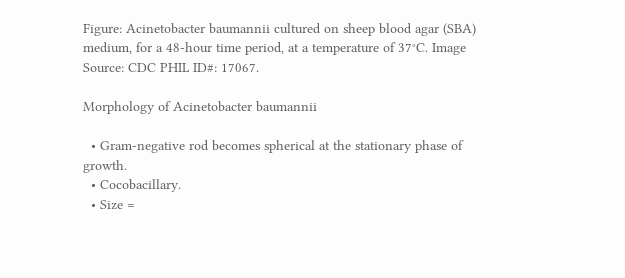Figure: Acinetobacter baumannii cultured on sheep blood agar (SBA) medium, for a 48-hour time period, at a temperature of 37°C. Image Source: CDC PHIL ID#: 17067.

Morphology of Acinetobacter baumannii

  • Gram-negative rod becomes spherical at the stationary phase of growth.
  • Cocobacillary.
  • Size =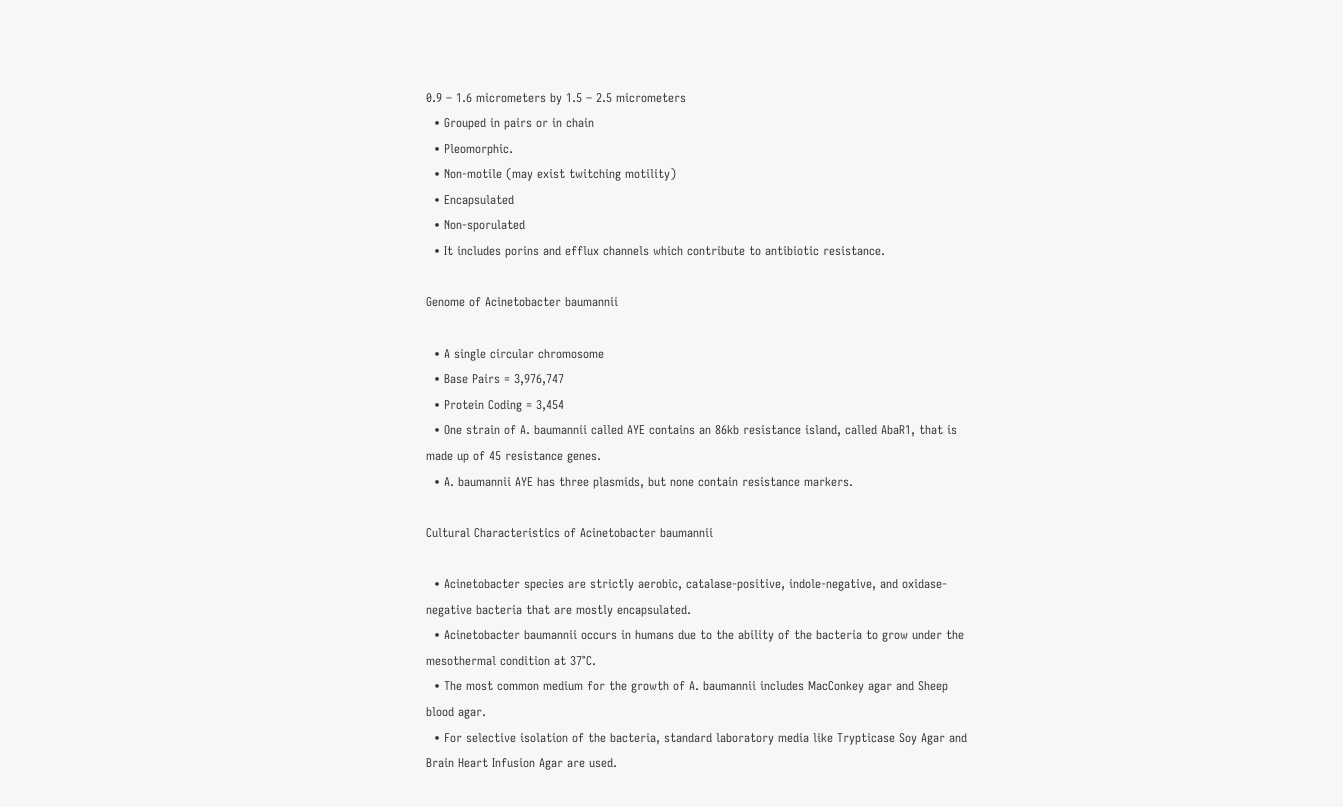0.9 – 1.6 micrometers by 1.5 – 2.5 micrometers
  • Grouped in pairs or in chain
  • Pleomorphic.
  • Non-motile (may exist twitching motility)
  • Encapsulated
  • Non-sporulated
  • It includes porins and efflux channels which contribute to antibiotic resistance.

Genome of Acinetobacter baumannii

  • A single circular chromosome
  • Base Pairs = 3,976,747
  • Protein Coding = 3,454
  • One strain of A. baumannii called AYE contains an 86kb resistance island, called AbaR1, that is made up of 45 resistance genes.
  • A. baumannii AYE has three plasmids, but none contain resistance markers.

Cultural Characteristics of Acinetobacter baumannii

  • Acinetobacter species are strictly aerobic, catalase-positive, indole-negative, and oxidase-negative bacteria that are mostly encapsulated.
  • Acinetobacter baumannii occurs in humans due to the ability of the bacteria to grow under the mesothermal condition at 37°C.
  • The most common medium for the growth of A. baumannii includes MacConkey agar and Sheep blood agar.
  • For selective isolation of the bacteria, standard laboratory media like Trypticase Soy Agar and Brain Heart Infusion Agar are used.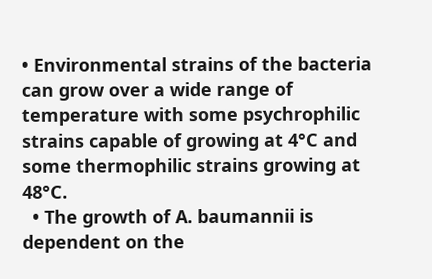• Environmental strains of the bacteria can grow over a wide range of temperature with some psychrophilic strains capable of growing at 4°C and some thermophilic strains growing at 48°C.
  • The growth of A. baumannii is dependent on the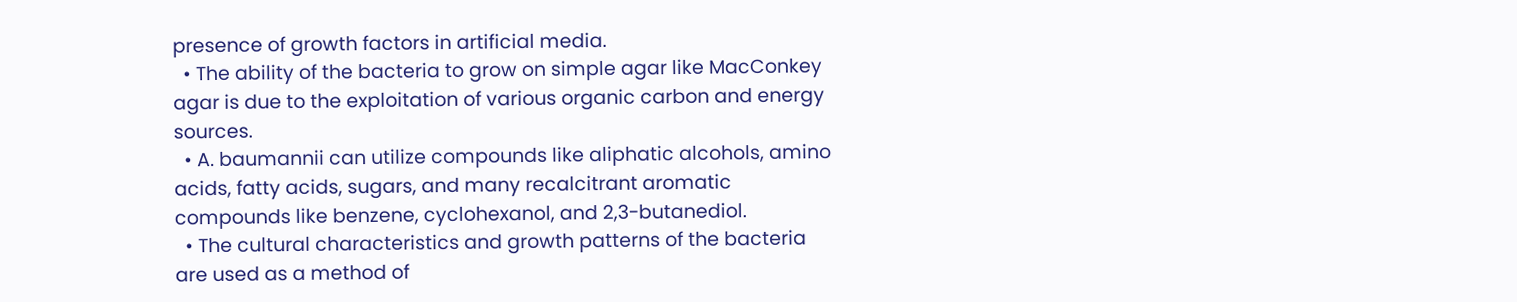presence of growth factors in artificial media.
  • The ability of the bacteria to grow on simple agar like MacConkey agar is due to the exploitation of various organic carbon and energy sources.
  • A. baumannii can utilize compounds like aliphatic alcohols, amino acids, fatty acids, sugars, and many recalcitrant aromatic compounds like benzene, cyclohexanol, and 2,3-butanediol.
  • The cultural characteristics and growth patterns of the bacteria are used as a method of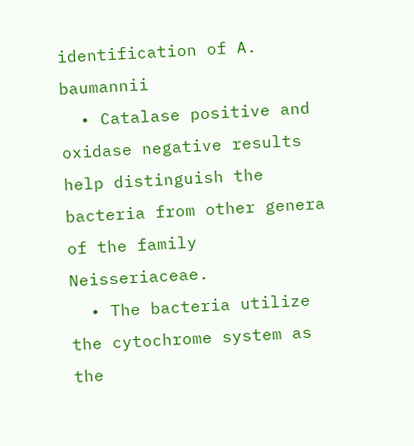identification of A. baumannii
  • Catalase positive and oxidase negative results help distinguish the bacteria from other genera of the family Neisseriaceae.
  • The bacteria utilize the cytochrome system as the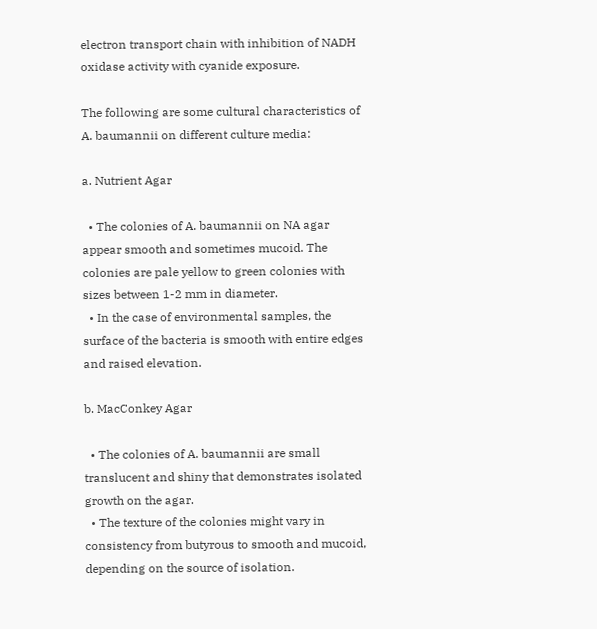electron transport chain with inhibition of NADH oxidase activity with cyanide exposure.

The following are some cultural characteristics of A. baumannii on different culture media:

a. Nutrient Agar

  • The colonies of A. baumannii on NA agar appear smooth and sometimes mucoid. The colonies are pale yellow to green colonies with sizes between 1-2 mm in diameter.
  • In the case of environmental samples, the surface of the bacteria is smooth with entire edges and raised elevation.

b. MacConkey Agar

  • The colonies of A. baumannii are small translucent and shiny that demonstrates isolated growth on the agar.
  • The texture of the colonies might vary in consistency from butyrous to smooth and mucoid, depending on the source of isolation.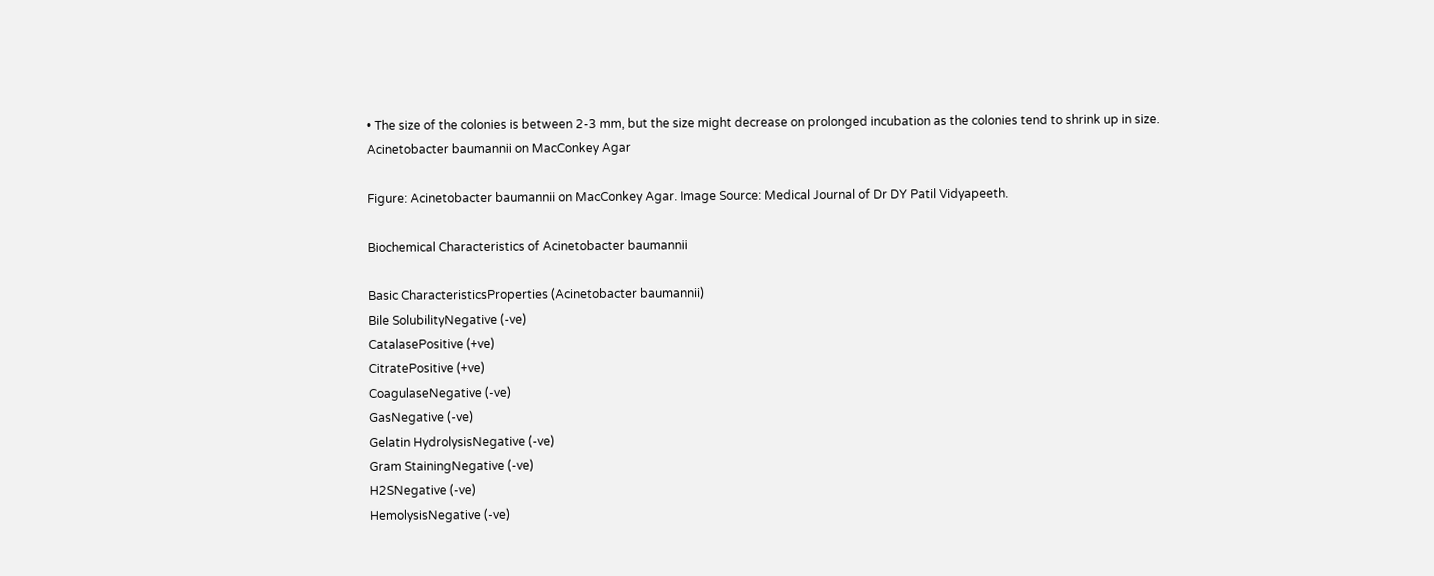• The size of the colonies is between 2-3 mm, but the size might decrease on prolonged incubation as the colonies tend to shrink up in size.
Acinetobacter baumannii on MacConkey Agar

Figure: Acinetobacter baumannii on MacConkey Agar. Image Source: Medical Journal of Dr DY Patil Vidyapeeth.

Biochemical Characteristics of Acinetobacter baumannii

Basic CharacteristicsProperties (Acinetobacter baumannii)
Bile SolubilityNegative (-ve)
CatalasePositive (+ve)
CitratePositive (+ve)
CoagulaseNegative (-ve)
GasNegative (-ve)
Gelatin HydrolysisNegative (-ve)
Gram StainingNegative (-ve)
H2SNegative (-ve)
HemolysisNegative (-ve)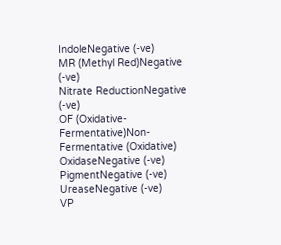IndoleNegative (-ve)
MR (Methyl Red)Negative (-ve)
Nitrate ReductionNegative (-ve)
OF (Oxidative-Fermentative)Non- Fermentative (Oxidative)
OxidaseNegative (-ve)
PigmentNegative (-ve)
UreaseNegative (-ve)
VP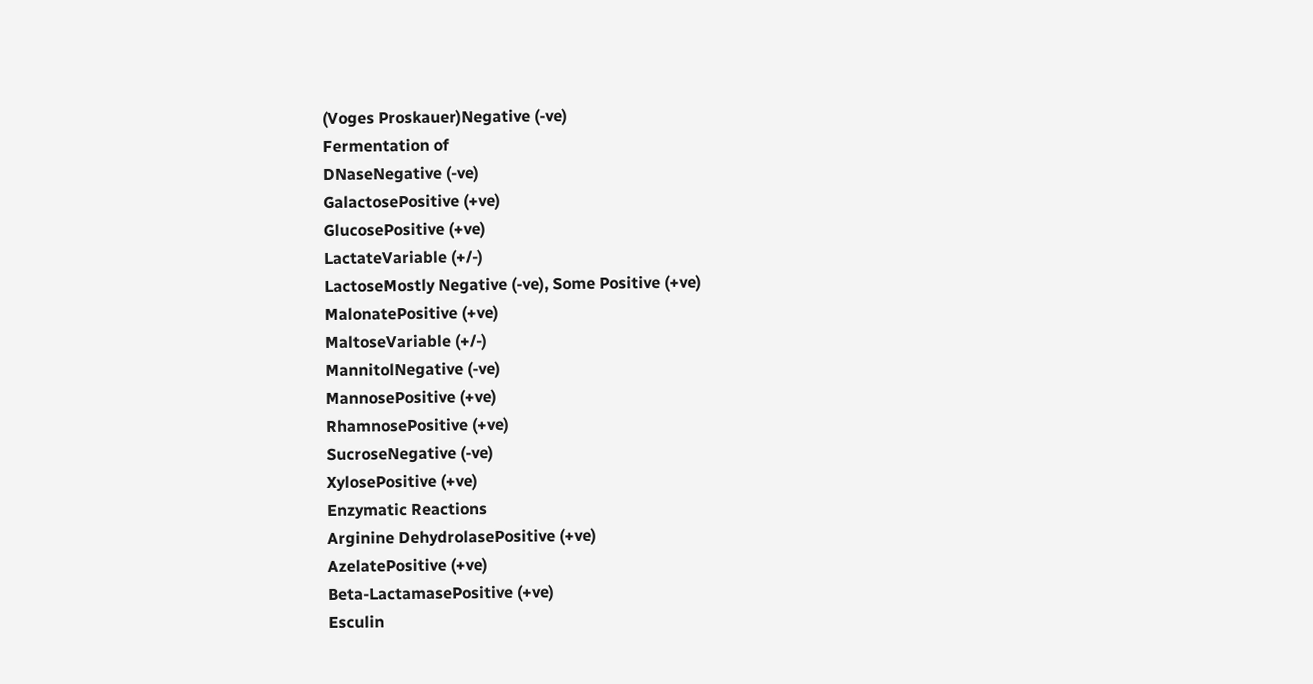(Voges Proskauer)Negative (-ve)
Fermentation of
DNaseNegative (-ve)
GalactosePositive (+ve)
GlucosePositive (+ve)
LactateVariable (+/-)
LactoseMostly Negative (-ve), Some Positive (+ve)
MalonatePositive (+ve)
MaltoseVariable (+/-)
MannitolNegative (-ve)
MannosePositive (+ve)
RhamnosePositive (+ve)
SucroseNegative (-ve)
XylosePositive (+ve)
Enzymatic Reactions
Arginine DehydrolasePositive (+ve)
AzelatePositive (+ve)
Beta-LactamasePositive (+ve)
Esculin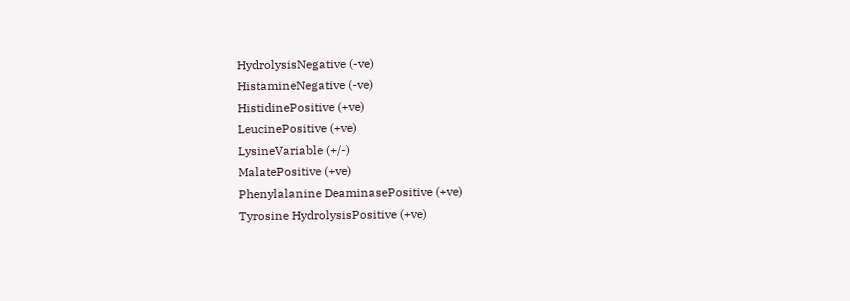HydrolysisNegative (-ve)
HistamineNegative (-ve)
HistidinePositive (+ve)
LeucinePositive (+ve)
LysineVariable (+/-)
MalatePositive (+ve)
Phenylalanine DeaminasePositive (+ve)
Tyrosine HydrolysisPositive (+ve)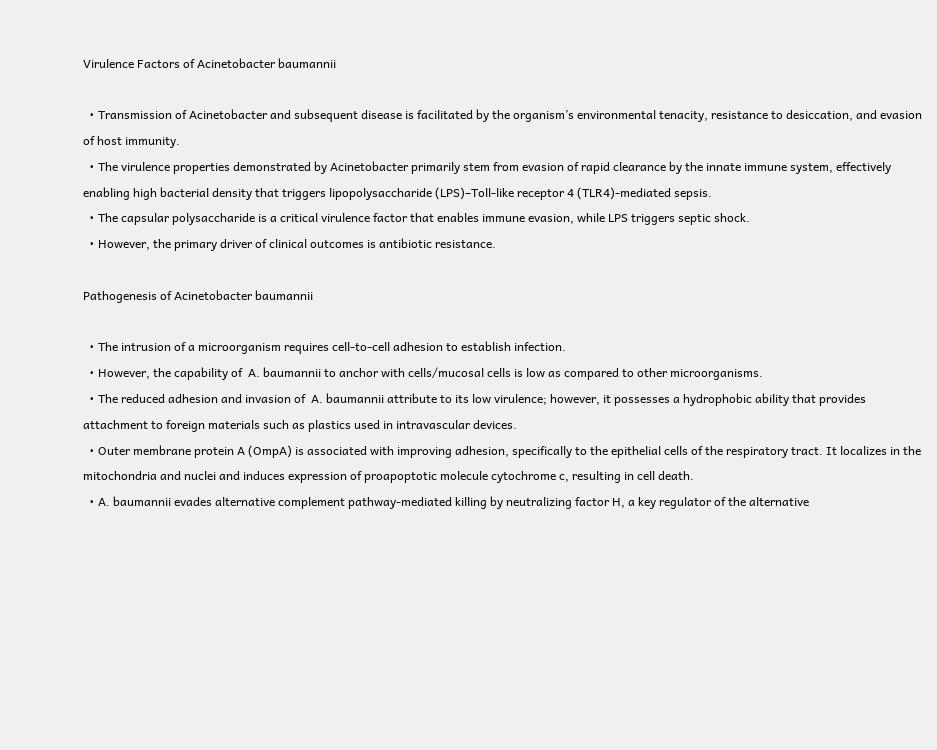Virulence Factors of Acinetobacter baumannii

  • Transmission of Acinetobacter and subsequent disease is facilitated by the organism’s environmental tenacity, resistance to desiccation, and evasion of host immunity.
  • The virulence properties demonstrated by Acinetobacter primarily stem from evasion of rapid clearance by the innate immune system, effectively enabling high bacterial density that triggers lipopolysaccharide (LPS)–Toll-like receptor 4 (TLR4)-mediated sepsis.
  • The capsular polysaccharide is a critical virulence factor that enables immune evasion, while LPS triggers septic shock.
  • However, the primary driver of clinical outcomes is antibiotic resistance.

Pathogenesis of Acinetobacter baumannii

  • The intrusion of a microorganism requires cell-to-cell adhesion to establish infection.
  • However, the capability of  A. baumannii to anchor with cells/mucosal cells is low as compared to other microorganisms.
  • The reduced adhesion and invasion of  A. baumannii attribute to its low virulence; however, it possesses a hydrophobic ability that provides attachment to foreign materials such as plastics used in intravascular devices.
  • Outer membrane protein A (OmpA) is associated with improving adhesion, specifically to the epithelial cells of the respiratory tract. It localizes in the mitochondria and nuclei and induces expression of proapoptotic molecule cytochrome c, resulting in cell death.
  • A. baumannii evades alternative complement pathway-mediated killing by neutralizing factor H, a key regulator of the alternative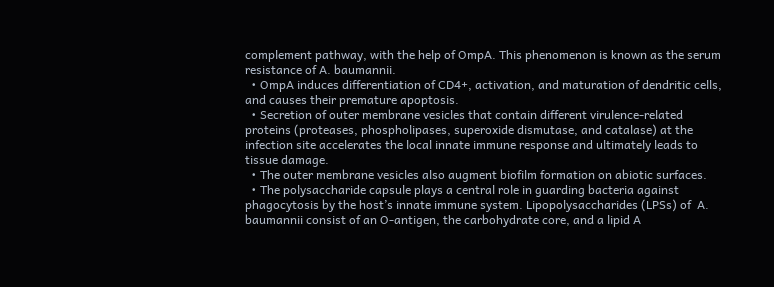complement pathway, with the help of OmpA. This phenomenon is known as the serum resistance of A. baumannii.
  • OmpA induces differentiation of CD4+, activation, and maturation of dendritic cells, and causes their premature apoptosis.
  • Secretion of outer membrane vesicles that contain different virulence-related proteins (proteases, phospholipases, superoxide dismutase, and catalase) at the infection site accelerates the local innate immune response and ultimately leads to tissue damage.
  • The outer membrane vesicles also augment biofilm formation on abiotic surfaces.
  • The polysaccharide capsule plays a central role in guarding bacteria against phagocytosis by the host’s innate immune system. Lipopolysaccharides (LPSs) of  A. baumannii consist of an O-antigen, the carbohydrate core, and a lipid A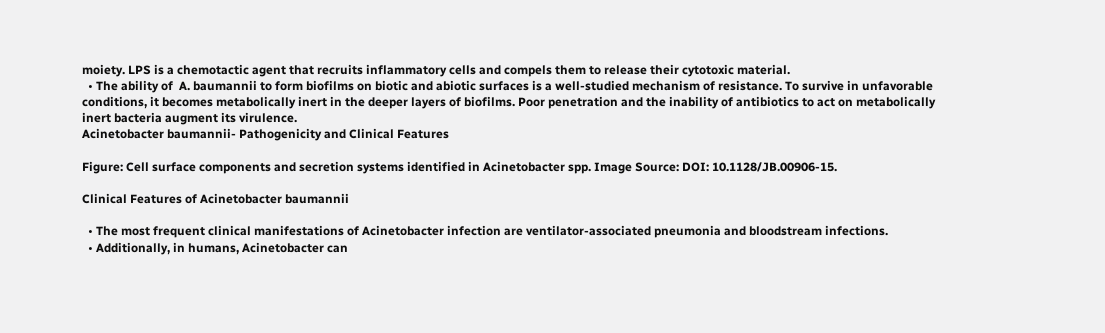moiety. LPS is a chemotactic agent that recruits inflammatory cells and compels them to release their cytotoxic material.
  • The ability of  A. baumannii to form biofilms on biotic and abiotic surfaces is a well-studied mechanism of resistance. To survive in unfavorable conditions, it becomes metabolically inert in the deeper layers of biofilms. Poor penetration and the inability of antibiotics to act on metabolically inert bacteria augment its virulence.
Acinetobacter baumannii- Pathogenicity and Clinical Features

Figure: Cell surface components and secretion systems identified in Acinetobacter spp. Image Source: DOI: 10.1128/JB.00906-15.

Clinical Features of Acinetobacter baumannii

  • The most frequent clinical manifestations of Acinetobacter infection are ventilator-associated pneumonia and bloodstream infections.
  • Additionally, in humans, Acinetobacter can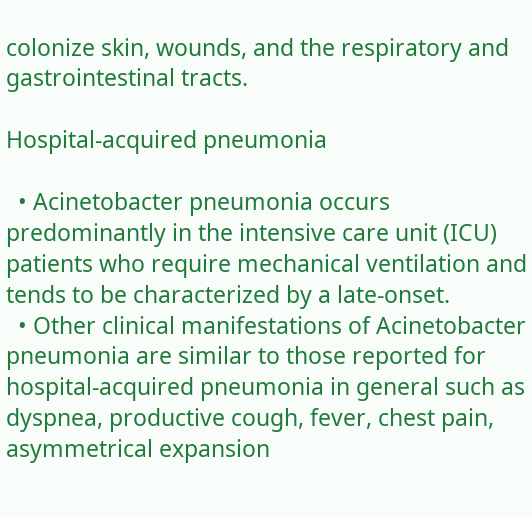colonize skin, wounds, and the respiratory and gastrointestinal tracts.

Hospital-acquired pneumonia

  • Acinetobacter pneumonia occurs predominantly in the intensive care unit (ICU) patients who require mechanical ventilation and tends to be characterized by a late-onset.
  • Other clinical manifestations of Acinetobacter pneumonia are similar to those reported for hospital-acquired pneumonia in general such as dyspnea, productive cough, fever, chest pain, asymmetrical expansion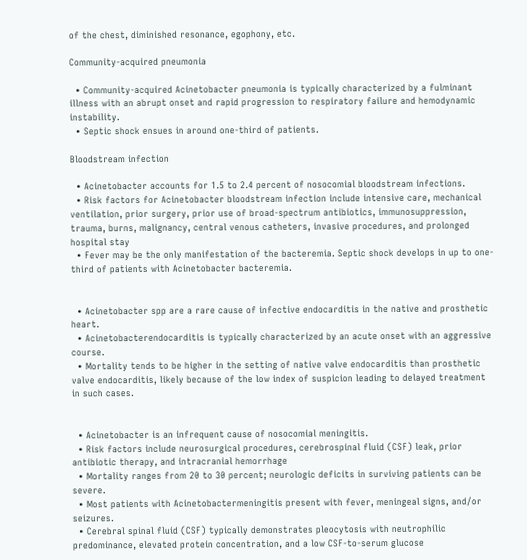of the chest, diminished resonance, egophony, etc.

Community-acquired pneumonia

  • Community-acquired Acinetobacter pneumonia is typically characterized by a fulminant illness with an abrupt onset and rapid progression to respiratory failure and hemodynamic instability.
  • Septic shock ensues in around one-third of patients.

Bloodstream infection

  • Acinetobacter accounts for 1.5 to 2.4 percent of nosocomial bloodstream infections.
  • Risk factors for Acinetobacter bloodstream infection include intensive care, mechanical ventilation, prior surgery, prior use of broad-spectrum antibiotics, immunosuppression, trauma, burns, malignancy, central venous catheters, invasive procedures, and prolonged hospital stay
  • Fever may be the only manifestation of the bacteremia. Septic shock develops in up to one-third of patients with Acinetobacter bacteremia.


  • Acinetobacter spp are a rare cause of infective endocarditis in the native and prosthetic heart.
  • Acinetobacterendocarditis is typically characterized by an acute onset with an aggressive course.
  • Mortality tends to be higher in the setting of native valve endocarditis than prosthetic valve endocarditis, likely because of the low index of suspicion leading to delayed treatment in such cases.


  • Acinetobacter is an infrequent cause of nosocomial meningitis.
  • Risk factors include neurosurgical procedures, cerebrospinal fluid (CSF) leak, prior antibiotic therapy, and intracranial hemorrhage
  • Mortality ranges from 20 to 30 percent; neurologic deficits in surviving patients can be severe.
  • Most patients with Acinetobactermeningitis present with fever, meningeal signs, and/or seizures.
  • Cerebral spinal fluid (CSF) typically demonstrates pleocytosis with neutrophilic predominance, elevated protein concentration, and a low CSF-to-serum glucose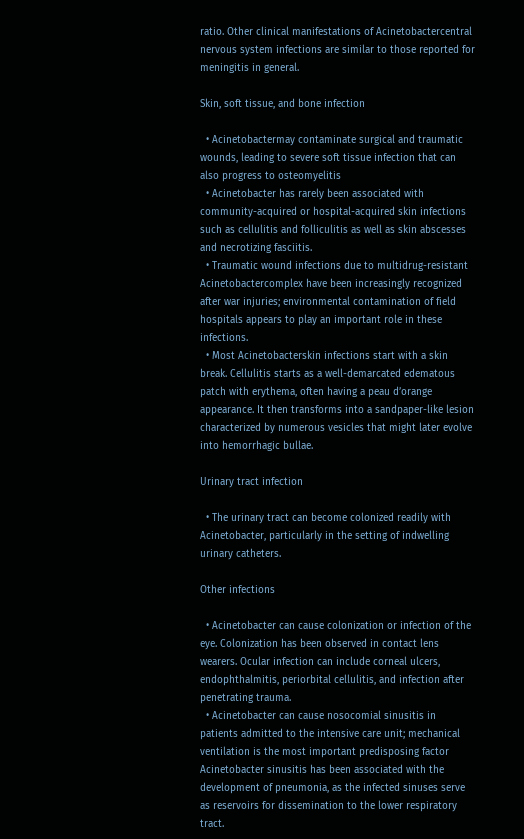ratio. Other clinical manifestations of Acinetobactercentral nervous system infections are similar to those reported for meningitis in general.

Skin, soft tissue, and bone infection

  • Acinetobactermay contaminate surgical and traumatic wounds, leading to severe soft tissue infection that can also progress to osteomyelitis
  • Acinetobacter has rarely been associated with community-acquired or hospital-acquired skin infections such as cellulitis and folliculitis as well as skin abscesses and necrotizing fasciitis.
  • Traumatic wound infections due to multidrug-resistant Acinetobactercomplex have been increasingly recognized after war injuries; environmental contamination of field hospitals appears to play an important role in these infections.
  • Most Acinetobacterskin infections start with a skin break. Cellulitis starts as a well-demarcated edematous patch with erythema, often having a peau d’orange appearance. It then transforms into a sandpaper-like lesion characterized by numerous vesicles that might later evolve into hemorrhagic bullae.

Urinary tract infection

  • The urinary tract can become colonized readily with Acinetobacter, particularly in the setting of indwelling urinary catheters.

Other infections

  • Acinetobacter can cause colonization or infection of the eye. Colonization has been observed in contact lens wearers. Ocular infection can include corneal ulcers, endophthalmitis, periorbital cellulitis, and infection after penetrating trauma.
  • Acinetobacter can cause nosocomial sinusitis in patients admitted to the intensive care unit; mechanical ventilation is the most important predisposing factor Acinetobacter sinusitis has been associated with the development of pneumonia, as the infected sinuses serve as reservoirs for dissemination to the lower respiratory tract.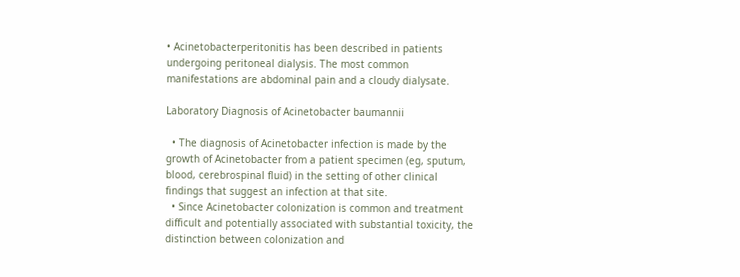• Acinetobacterperitonitis has been described in patients undergoing peritoneal dialysis. The most common manifestations are abdominal pain and a cloudy dialysate.

Laboratory Diagnosis of Acinetobacter baumannii

  • The diagnosis of Acinetobacter infection is made by the growth of Acinetobacter from a patient specimen (eg, sputum, blood, cerebrospinal fluid) in the setting of other clinical findings that suggest an infection at that site.
  • Since Acinetobacter colonization is common and treatment difficult and potentially associated with substantial toxicity, the distinction between colonization and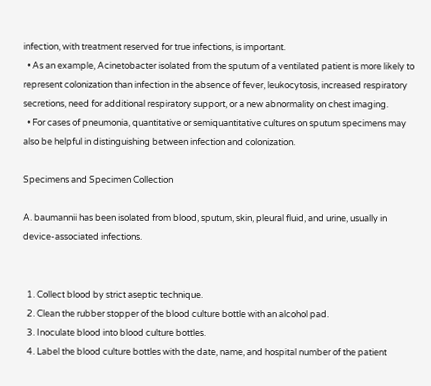infection, with treatment reserved for true infections, is important.
  • As an example, Acinetobacter isolated from the sputum of a ventilated patient is more likely to represent colonization than infection in the absence of fever, leukocytosis, increased respiratory secretions, need for additional respiratory support, or a new abnormality on chest imaging.
  • For cases of pneumonia, quantitative or semiquantitative cultures on sputum specimens may also be helpful in distinguishing between infection and colonization.

Specimens and Specimen Collection

A. baumannii has been isolated from blood, sputum, skin, pleural fluid, and urine, usually in device-associated infections.


  1. Collect blood by strict aseptic technique.
  2. Clean the rubber stopper of the blood culture bottle with an alcohol pad.
  3. Inoculate blood into blood culture bottles.
  4. Label the blood culture bottles with the date, name, and hospital number of the patient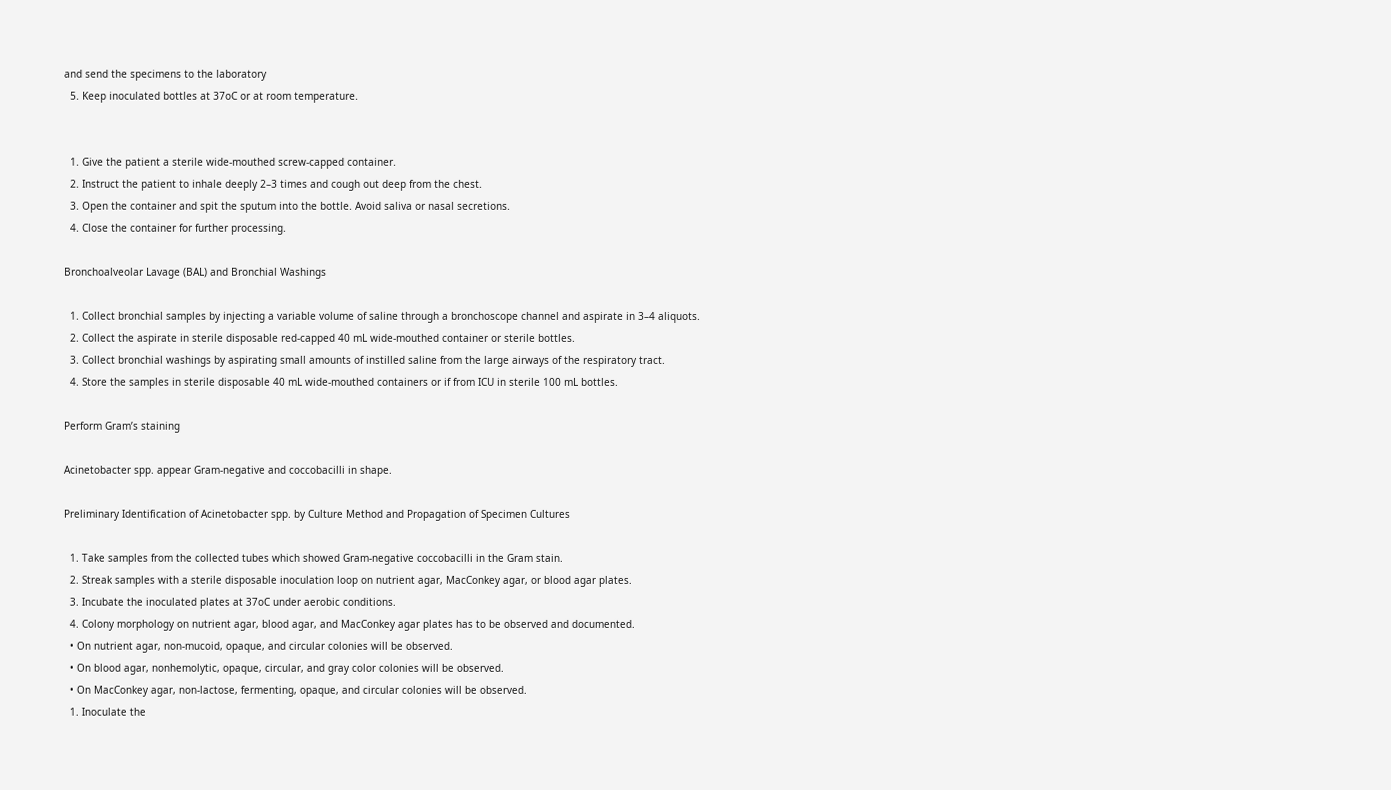and send the specimens to the laboratory
  5. Keep inoculated bottles at 37oC or at room temperature.


  1. Give the patient a sterile wide-mouthed screw-capped container.
  2. Instruct the patient to inhale deeply 2–3 times and cough out deep from the chest.
  3. Open the container and spit the sputum into the bottle. Avoid saliva or nasal secretions.
  4. Close the container for further processing.

Bronchoalveolar Lavage (BAL) and Bronchial Washings

  1. Collect bronchial samples by injecting a variable volume of saline through a bronchoscope channel and aspirate in 3–4 aliquots.
  2. Collect the aspirate in sterile disposable red-capped 40 mL wide-mouthed container or sterile bottles.
  3. Collect bronchial washings by aspirating small amounts of instilled saline from the large airways of the respiratory tract.
  4. Store the samples in sterile disposable 40 mL wide-mouthed containers or if from ICU in sterile 100 mL bottles.

Perform Gram’s staining

Acinetobacter spp. appear Gram-negative and coccobacilli in shape.

Preliminary Identification of Acinetobacter spp. by Culture Method and Propagation of Specimen Cultures

  1. Take samples from the collected tubes which showed Gram-negative coccobacilli in the Gram stain.
  2. Streak samples with a sterile disposable inoculation loop on nutrient agar, MacConkey agar, or blood agar plates.
  3. Incubate the inoculated plates at 37oC under aerobic conditions.
  4. Colony morphology on nutrient agar, blood agar, and MacConkey agar plates has to be observed and documented.
  • On nutrient agar, non-mucoid, opaque, and circular colonies will be observed.
  • On blood agar, nonhemolytic, opaque, circular, and gray color colonies will be observed.
  • On MacConkey agar, non-lactose, fermenting, opaque, and circular colonies will be observed.
  1. Inoculate the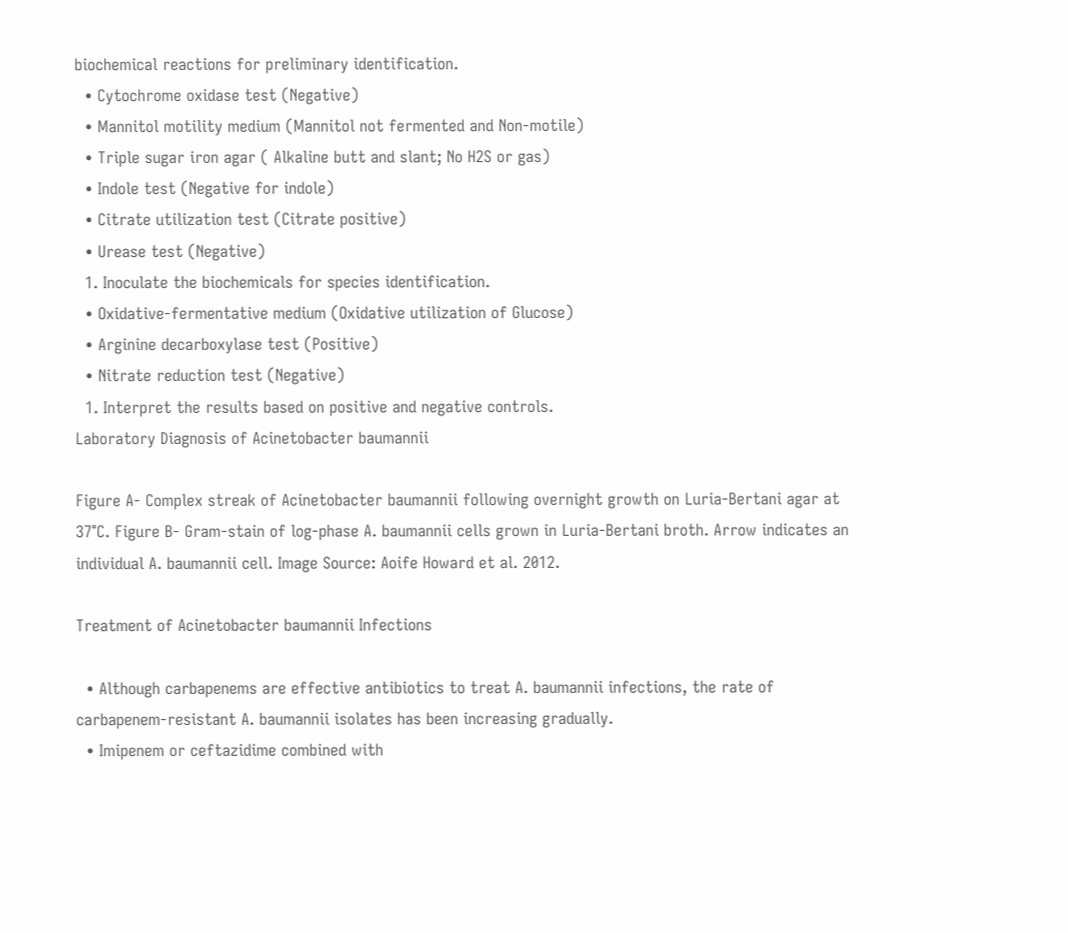biochemical reactions for preliminary identification.
  • Cytochrome oxidase test (Negative)
  • Mannitol motility medium (Mannitol not fermented and Non-motile)
  • Triple sugar iron agar ( Alkaline butt and slant; No H2S or gas)
  • Indole test (Negative for indole)
  • Citrate utilization test (Citrate positive)
  • Urease test (Negative)
  1. Inoculate the biochemicals for species identification.
  • Oxidative-fermentative medium (Oxidative utilization of Glucose)
  • Arginine decarboxylase test (Positive)
  • Nitrate reduction test (Negative)
  1. Interpret the results based on positive and negative controls.
Laboratory Diagnosis of Acinetobacter baumannii

Figure A- Complex streak of Acinetobacter baumannii following overnight growth on Luria-Bertani agar at 37°C. Figure B- Gram-stain of log-phase A. baumannii cells grown in Luria-Bertani broth. Arrow indicates an individual A. baumannii cell. Image Source: Aoife Howard et al. 2012.

Treatment of Acinetobacter baumannii Infections

  • Although carbapenems are effective antibiotics to treat A. baumannii infections, the rate of carbapenem-resistant A. baumannii isolates has been increasing gradually.
  • Imipenem or ceftazidime combined with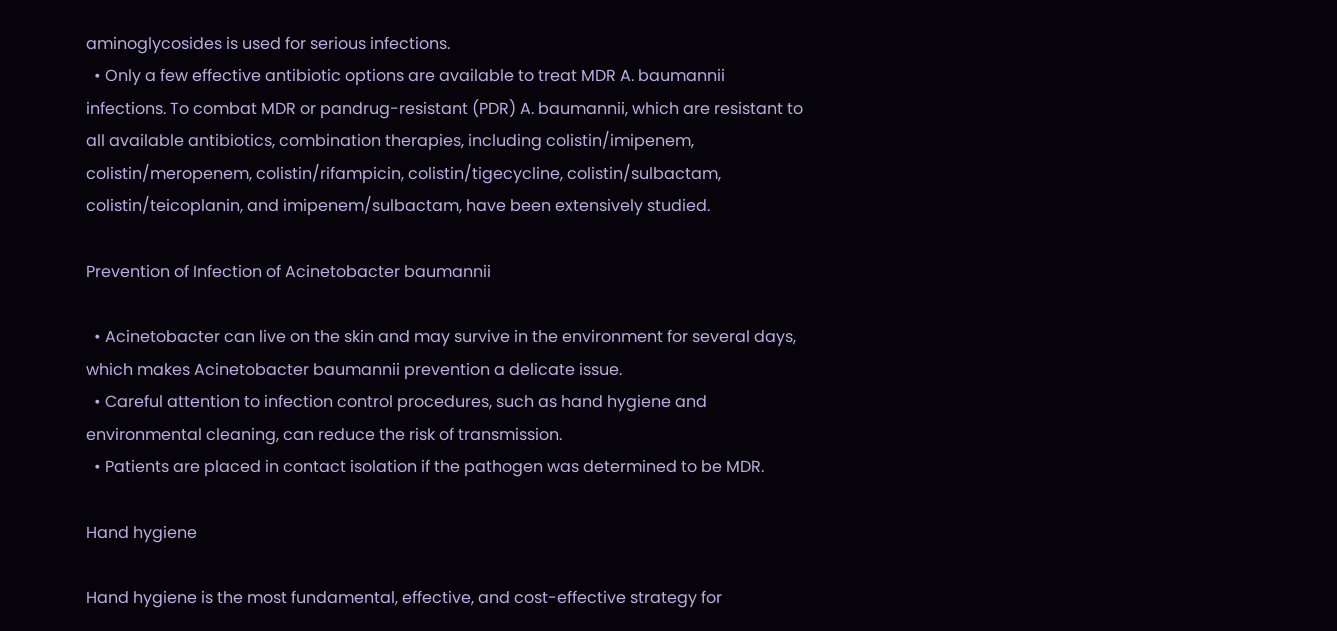aminoglycosides is used for serious infections.
  • Only a few effective antibiotic options are available to treat MDR A. baumannii infections. To combat MDR or pandrug-resistant (PDR) A. baumannii, which are resistant to all available antibiotics, combination therapies, including colistin/imipenem, colistin/meropenem, colistin/rifampicin, colistin/tigecycline, colistin/sulbactam, colistin/teicoplanin, and imipenem/sulbactam, have been extensively studied.

Prevention of Infection of Acinetobacter baumannii

  • Acinetobacter can live on the skin and may survive in the environment for several days, which makes Acinetobacter baumannii prevention a delicate issue.
  • Careful attention to infection control procedures, such as hand hygiene and environmental cleaning, can reduce the risk of transmission.
  • Patients are placed in contact isolation if the pathogen was determined to be MDR.

Hand hygiene

Hand hygiene is the most fundamental, effective, and cost-effective strategy for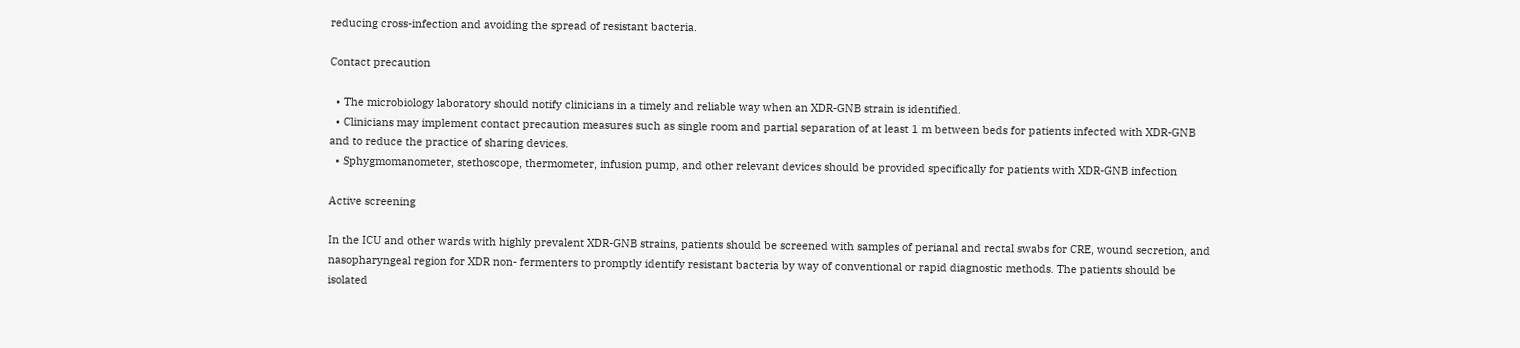reducing cross-infection and avoiding the spread of resistant bacteria.

Contact precaution

  • The microbiology laboratory should notify clinicians in a timely and reliable way when an XDR-GNB strain is identified.
  • Clinicians may implement contact precaution measures such as single room and partial separation of at least 1 m between beds for patients infected with XDR-GNB and to reduce the practice of sharing devices.
  • Sphygmomanometer, stethoscope, thermometer, infusion pump, and other relevant devices should be provided specifically for patients with XDR-GNB infection

Active screening

In the ICU and other wards with highly prevalent XDR-GNB strains, patients should be screened with samples of perianal and rectal swabs for CRE, wound secretion, and nasopharyngeal region for XDR non- fermenters to promptly identify resistant bacteria by way of conventional or rapid diagnostic methods. The patients should be isolated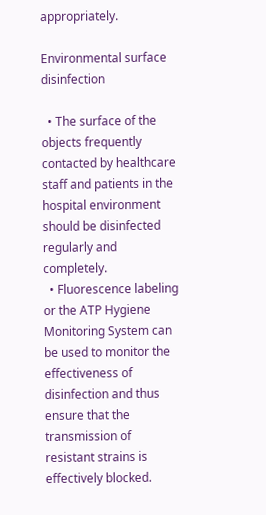appropriately.

Environmental surface disinfection

  • The surface of the objects frequently contacted by healthcare staff and patients in the hospital environment should be disinfected regularly and completely.
  • Fluorescence labeling or the ATP Hygiene Monitoring System can be used to monitor the effectiveness of disinfection and thus ensure that the transmission of resistant strains is effectively blocked.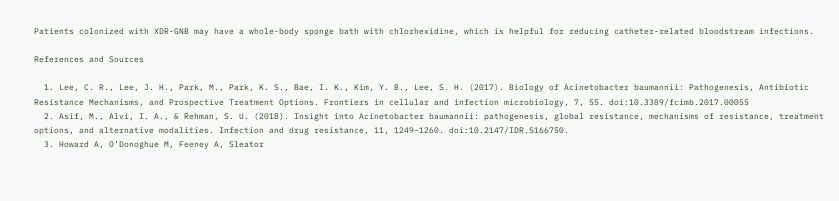Patients colonized with XDR-GNB may have a whole-body sponge bath with chlorhexidine, which is helpful for reducing catheter-related bloodstream infections.

References and Sources

  1. Lee, C. R., Lee, J. H., Park, M., Park, K. S., Bae, I. K., Kim, Y. B., Lee, S. H. (2017). Biology of Acinetobacter baumannii: Pathogenesis, Antibiotic Resistance Mechanisms, and Prospective Treatment Options. Frontiers in cellular and infection microbiology, 7, 55. doi:10.3389/fcimb.2017.00055
  2. Asif, M., Alvi, I. A., & Rehman, S. U. (2018). Insight into Acinetobacter baumannii: pathogenesis, global resistance, mechanisms of resistance, treatment options, and alternative modalities. Infection and drug resistance, 11, 1249–1260. doi:10.2147/IDR.S166750.
  3. Howard A, O’Donoghue M, Feeney A, Sleator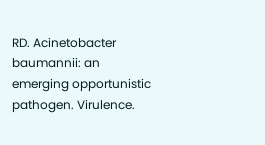RD. Acinetobacter baumannii: an emerging opportunistic pathogen. Virulence.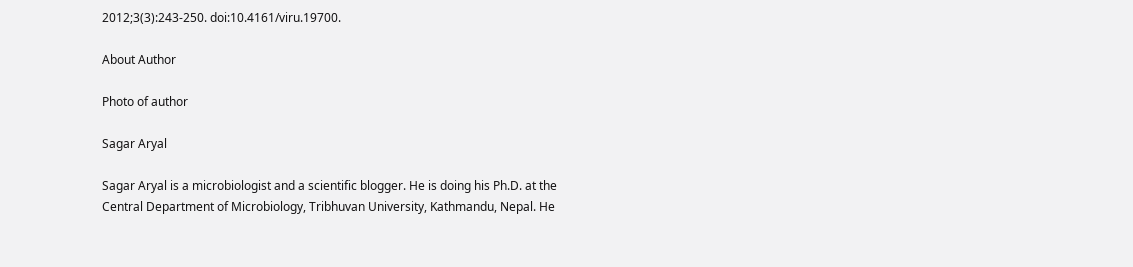2012;3(3):243-250. doi:10.4161/viru.19700.

About Author

Photo of author

Sagar Aryal

Sagar Aryal is a microbiologist and a scientific blogger. He is doing his Ph.D. at the Central Department of Microbiology, Tribhuvan University, Kathmandu, Nepal. He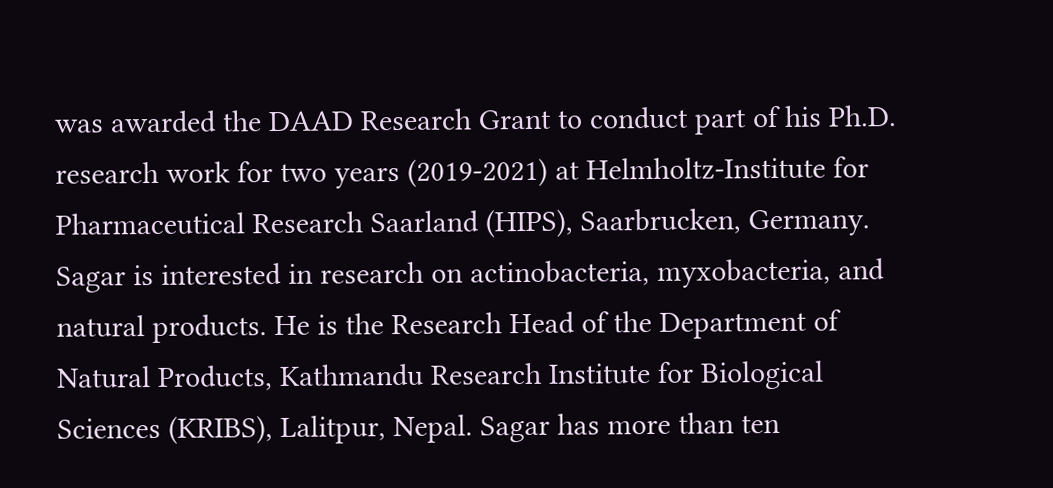was awarded the DAAD Research Grant to conduct part of his Ph.D. research work for two years (2019-2021) at Helmholtz-Institute for Pharmaceutical Research Saarland (HIPS), Saarbrucken, Germany. Sagar is interested in research on actinobacteria, myxobacteria, and natural products. He is the Research Head of the Department of Natural Products, Kathmandu Research Institute for Biological Sciences (KRIBS), Lalitpur, Nepal. Sagar has more than ten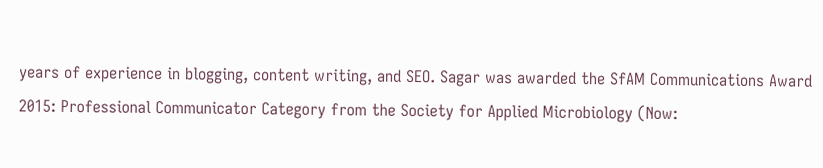years of experience in blogging, content writing, and SEO. Sagar was awarded the SfAM Communications Award 2015: Professional Communicator Category from the Society for Applied Microbiology (Now: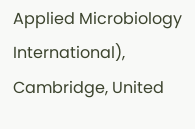Applied Microbiology International), Cambridge, United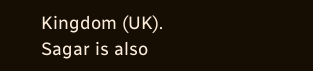Kingdom (UK). Sagar is also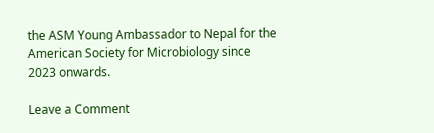the ASM Young Ambassador to Nepal for the American Society for Microbiology since 2023 onwards.

Leave a Comment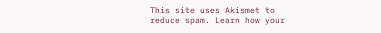This site uses Akismet to reduce spam. Learn how your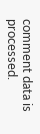comment data is processed.